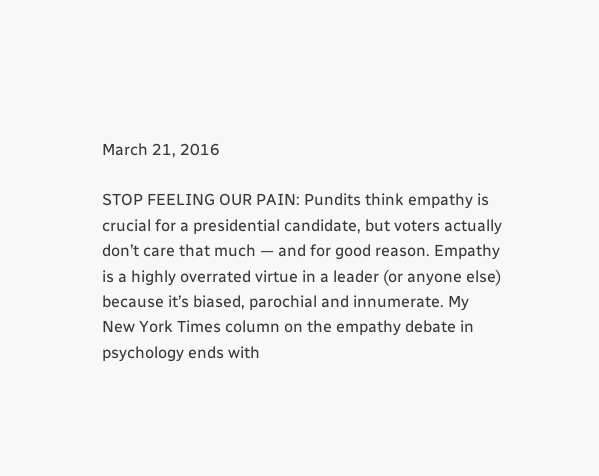March 21, 2016

STOP FEELING OUR PAIN: Pundits think empathy is crucial for a presidential candidate, but voters actually don’t care that much — and for good reason. Empathy is a highly overrated virtue in a leader (or anyone else) because it’s biased, parochial and innumerate. My New York Times column on the empathy debate in psychology ends with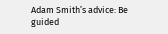Adam Smith’s advice: Be guided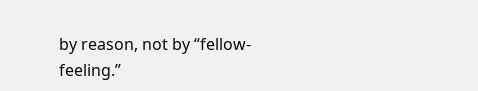by reason, not by “fellow-feeling.”